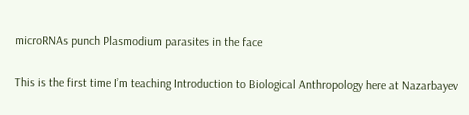microRNAs punch Plasmodium parasites in the face

This is the first time I’m teaching Introduction to Biological Anthropology here at Nazarbayev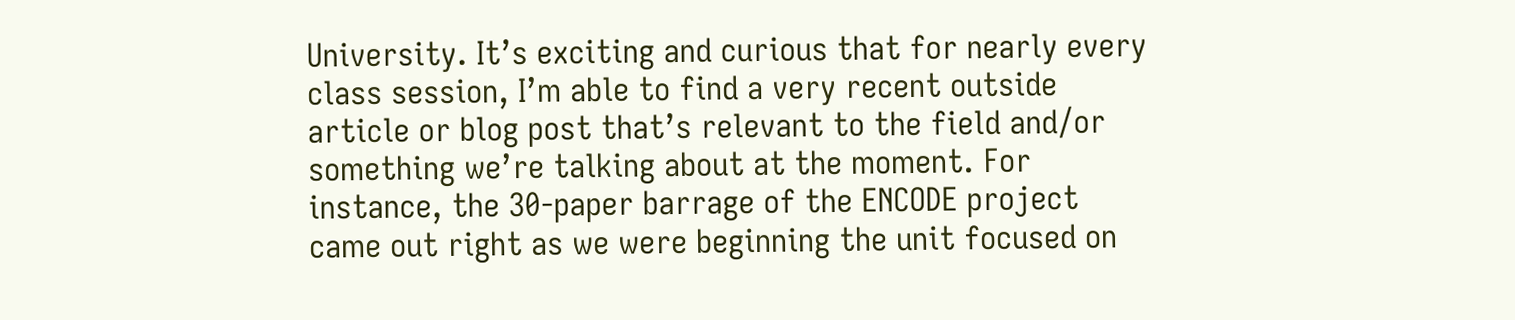University. It’s exciting and curious that for nearly every class session, I’m able to find a very recent outside article or blog post that’s relevant to the field and/or something we’re talking about at the moment. For instance, the 30-paper barrage of the ENCODE project came out right as we were beginning the unit focused on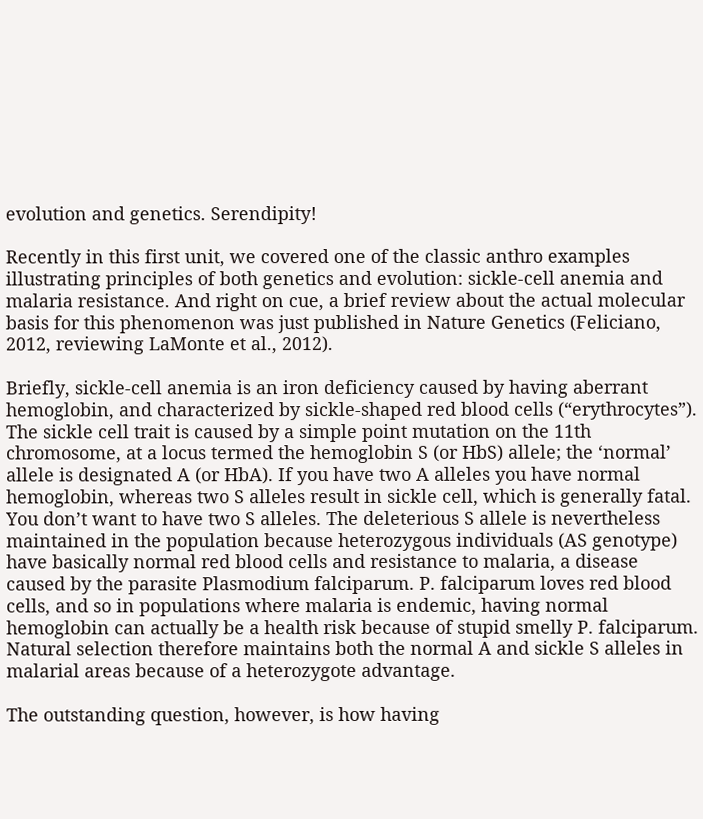evolution and genetics. Serendipity!

Recently in this first unit, we covered one of the classic anthro examples illustrating principles of both genetics and evolution: sickle-cell anemia and malaria resistance. And right on cue, a brief review about the actual molecular basis for this phenomenon was just published in Nature Genetics (Feliciano, 2012, reviewing LaMonte et al., 2012).

Briefly, sickle-cell anemia is an iron deficiency caused by having aberrant hemoglobin, and characterized by sickle-shaped red blood cells (“erythrocytes”). The sickle cell trait is caused by a simple point mutation on the 11th chromosome, at a locus termed the hemoglobin S (or HbS) allele; the ‘normal’ allele is designated A (or HbA). If you have two A alleles you have normal hemoglobin, whereas two S alleles result in sickle cell, which is generally fatal. You don’t want to have two S alleles. The deleterious S allele is nevertheless maintained in the population because heterozygous individuals (AS genotype) have basically normal red blood cells and resistance to malaria, a disease caused by the parasite Plasmodium falciparum. P. falciparum loves red blood cells, and so in populations where malaria is endemic, having normal hemoglobin can actually be a health risk because of stupid smelly P. falciparum. Natural selection therefore maintains both the normal A and sickle S alleles in malarial areas because of a heterozygote advantage.

The outstanding question, however, is how having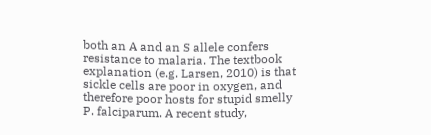both an A and an S allele confers resistance to malaria. The textbook explanation (e.g. Larsen, 2010) is that sickle cells are poor in oxygen, and therefore poor hosts for stupid smelly P. falciparum. A recent study,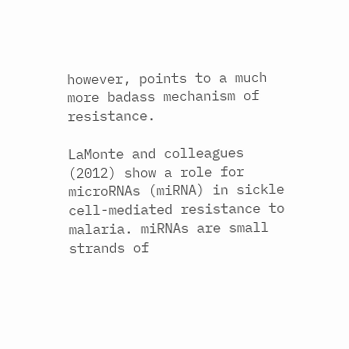however, points to a much more badass mechanism of resistance.

LaMonte and colleagues (2012) show a role for microRNAs (miRNA) in sickle cell-mediated resistance to malaria. miRNAs are small strands of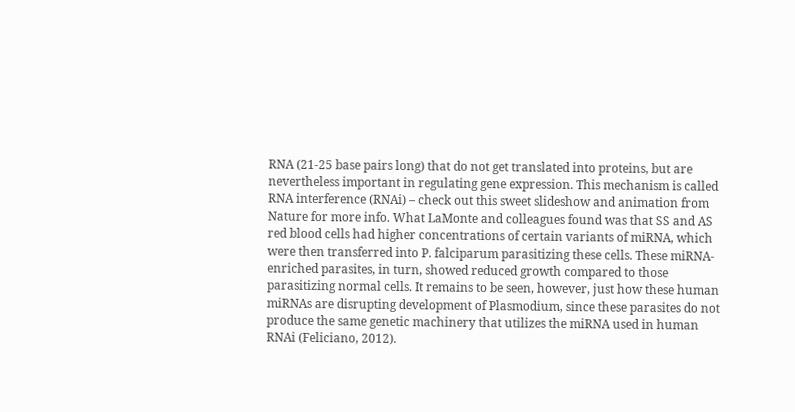RNA (21-25 base pairs long) that do not get translated into proteins, but are nevertheless important in regulating gene expression. This mechanism is called RNA interference (RNAi) – check out this sweet slideshow and animation from Nature for more info. What LaMonte and colleagues found was that SS and AS red blood cells had higher concentrations of certain variants of miRNA, which were then transferred into P. falciparum parasitizing these cells. These miRNA-enriched parasites, in turn, showed reduced growth compared to those parasitizing normal cells. It remains to be seen, however, just how these human miRNAs are disrupting development of Plasmodium, since these parasites do not produce the same genetic machinery that utilizes the miRNA used in human RNAi (Feliciano, 2012).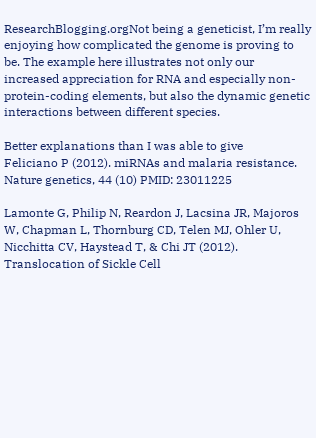ResearchBlogging.orgNot being a geneticist, I’m really enjoying how complicated the genome is proving to be. The example here illustrates not only our increased appreciation for RNA and especially non-protein-coding elements, but also the dynamic genetic interactions between different species.

Better explanations than I was able to give
Feliciano P (2012). miRNAs and malaria resistance. Nature genetics, 44 (10) PMID: 23011225

Lamonte G, Philip N, Reardon J, Lacsina JR, Majoros W, Chapman L, Thornburg CD, Telen MJ, Ohler U, Nicchitta CV, Haystead T, & Chi JT (2012). Translocation of Sickle Cell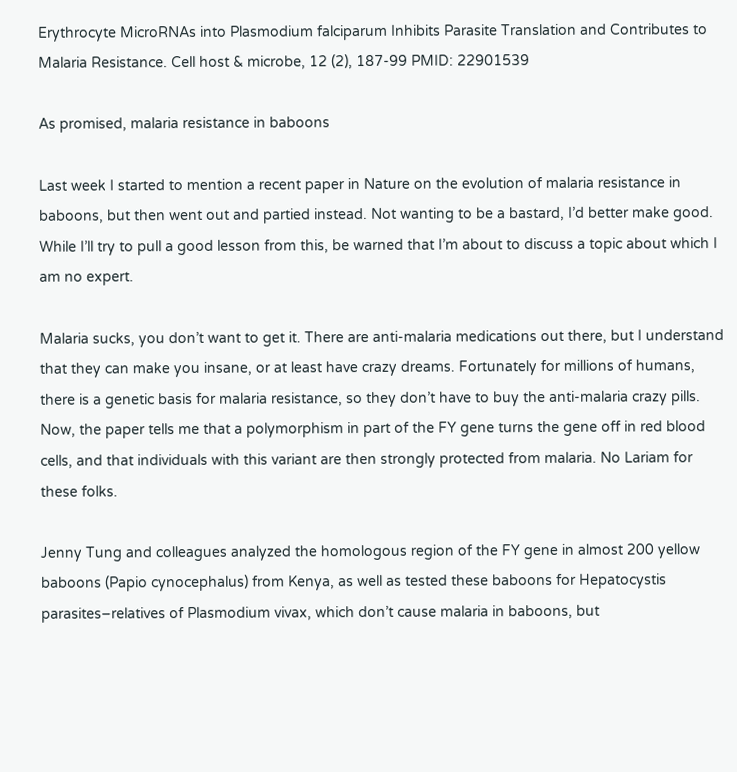Erythrocyte MicroRNAs into Plasmodium falciparum Inhibits Parasite Translation and Contributes to Malaria Resistance. Cell host & microbe, 12 (2), 187-99 PMID: 22901539

As promised, malaria resistance in baboons

Last week I started to mention a recent paper in Nature on the evolution of malaria resistance in baboons, but then went out and partied instead. Not wanting to be a bastard, I’d better make good. While I’ll try to pull a good lesson from this, be warned that I’m about to discuss a topic about which I am no expert.

Malaria sucks, you don’t want to get it. There are anti-malaria medications out there, but I understand that they can make you insane, or at least have crazy dreams. Fortunately for millions of humans, there is a genetic basis for malaria resistance, so they don’t have to buy the anti-malaria crazy pills. Now, the paper tells me that a polymorphism in part of the FY gene turns the gene off in red blood cells, and that individuals with this variant are then strongly protected from malaria. No Lariam for these folks.

Jenny Tung and colleagues analyzed the homologous region of the FY gene in almost 200 yellow baboons (Papio cynocephalus) from Kenya, as well as tested these baboons for Hepatocystis parasites–relatives of Plasmodium vivax, which don’t cause malaria in baboons, but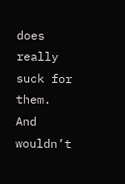does really suck for them. And wouldn’t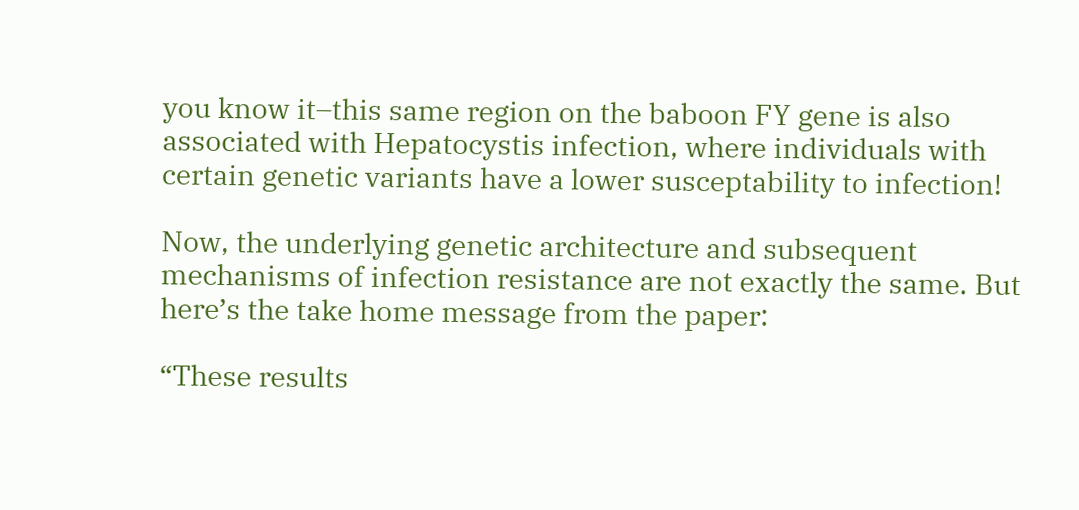you know it–this same region on the baboon FY gene is also associated with Hepatocystis infection, where individuals with certain genetic variants have a lower susceptability to infection!

Now, the underlying genetic architecture and subsequent mechanisms of infection resistance are not exactly the same. But here’s the take home message from the paper:

“These results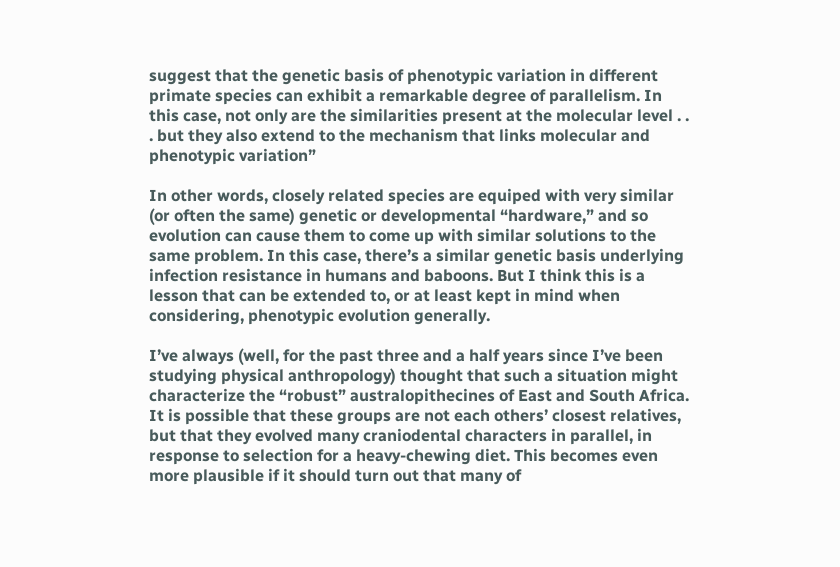suggest that the genetic basis of phenotypic variation in different primate species can exhibit a remarkable degree of parallelism. In this case, not only are the similarities present at the molecular level . . . but they also extend to the mechanism that links molecular and phenotypic variation”

In other words, closely related species are equiped with very similar (or often the same) genetic or developmental “hardware,” and so evolution can cause them to come up with similar solutions to the same problem. In this case, there’s a similar genetic basis underlying infection resistance in humans and baboons. But I think this is a lesson that can be extended to, or at least kept in mind when considering, phenotypic evolution generally.

I’ve always (well, for the past three and a half years since I’ve been studying physical anthropology) thought that such a situation might characterize the “robust” australopithecines of East and South Africa. It is possible that these groups are not each others’ closest relatives, but that they evolved many craniodental characters in parallel, in response to selection for a heavy-chewing diet. This becomes even more plausible if it should turn out that many of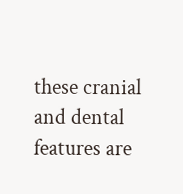these cranial and dental features are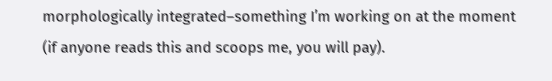morphologically integrated–something I’m working on at the moment (if anyone reads this and scoops me, you will pay).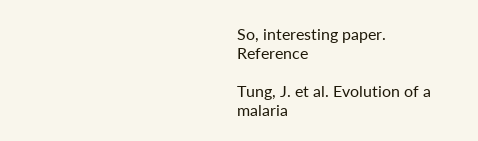So, interesting paper. Reference

Tung, J. et al. Evolution of a malaria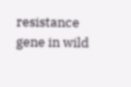resistance gene in wild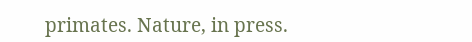primates. Nature, in press.